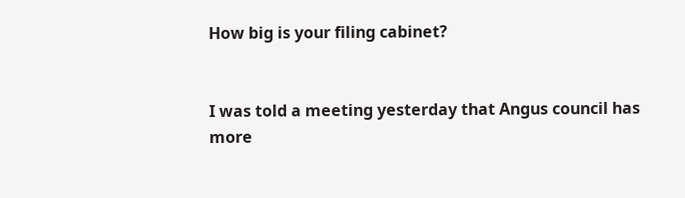How big is your filing cabinet?


I was told a meeting yesterday that Angus council has more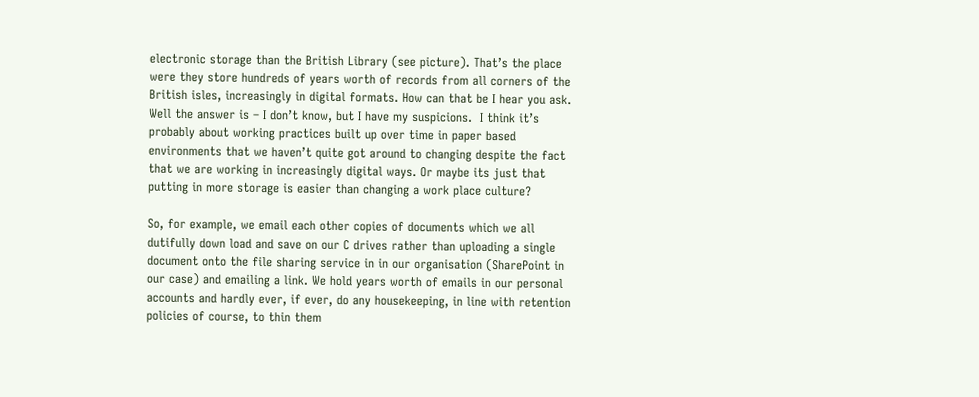electronic storage than the British Library (see picture). That’s the place were they store hundreds of years worth of records from all corners of the British isles, increasingly in digital formats. How can that be I hear you ask. Well the answer is – I don’t know, but I have my suspicions.  I think it’s probably about working practices built up over time in paper based environments that we haven’t quite got around to changing despite the fact that we are working in increasingly digital ways. Or maybe its just that putting in more storage is easier than changing a work place culture?

So, for example, we email each other copies of documents which we all dutifully down load and save on our C drives rather than uploading a single document onto the file sharing service in in our organisation (SharePoint in our case) and emailing a link. We hold years worth of emails in our personal accounts and hardly ever, if ever, do any housekeeping, in line with retention policies of course, to thin them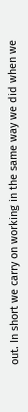out. In short we carry on working in the same way we did when we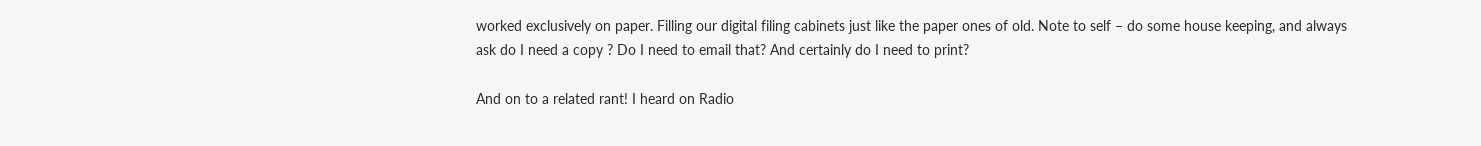worked exclusively on paper. Filling our digital filing cabinets just like the paper ones of old. Note to self – do some house keeping, and always ask do I need a copy ? Do I need to email that? And certainly do I need to print?

And on to a related rant! I heard on Radio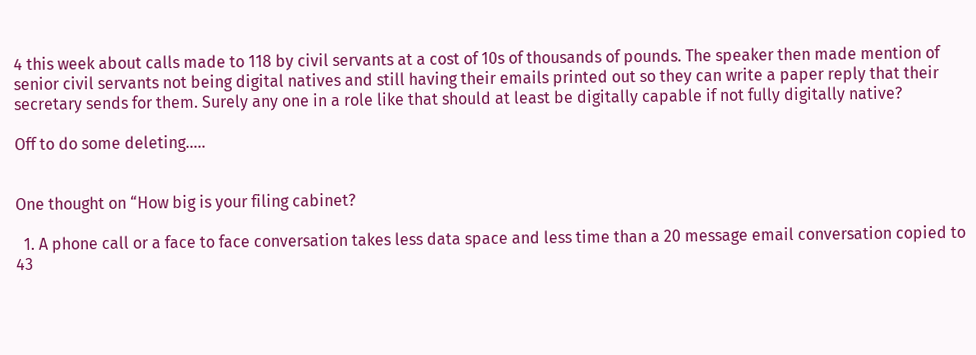4 this week about calls made to 118 by civil servants at a cost of 10s of thousands of pounds. The speaker then made mention of senior civil servants not being digital natives and still having their emails printed out so they can write a paper reply that their secretary sends for them. Surely any one in a role like that should at least be digitally capable if not fully digitally native?

Off to do some deleting…..


One thought on “How big is your filing cabinet?

  1. A phone call or a face to face conversation takes less data space and less time than a 20 message email conversation copied to 43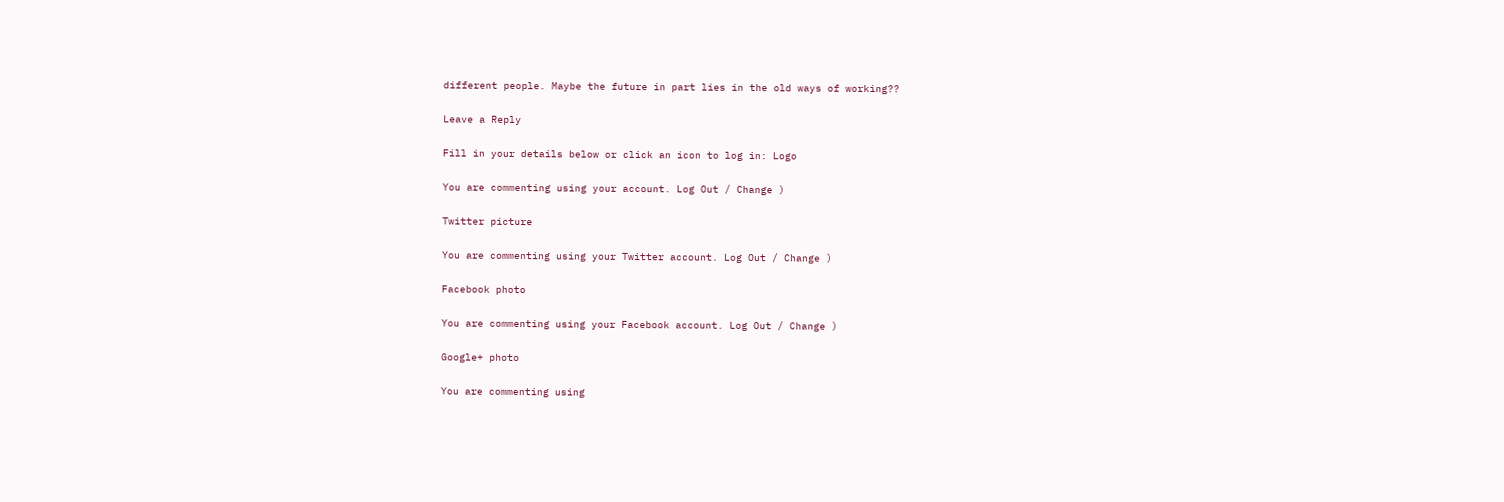different people. Maybe the future in part lies in the old ways of working??

Leave a Reply

Fill in your details below or click an icon to log in: Logo

You are commenting using your account. Log Out / Change )

Twitter picture

You are commenting using your Twitter account. Log Out / Change )

Facebook photo

You are commenting using your Facebook account. Log Out / Change )

Google+ photo

You are commenting using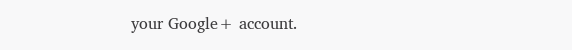your Google+ account.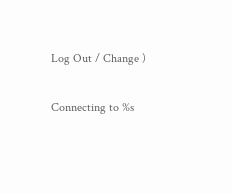Log Out / Change )

Connecting to %s